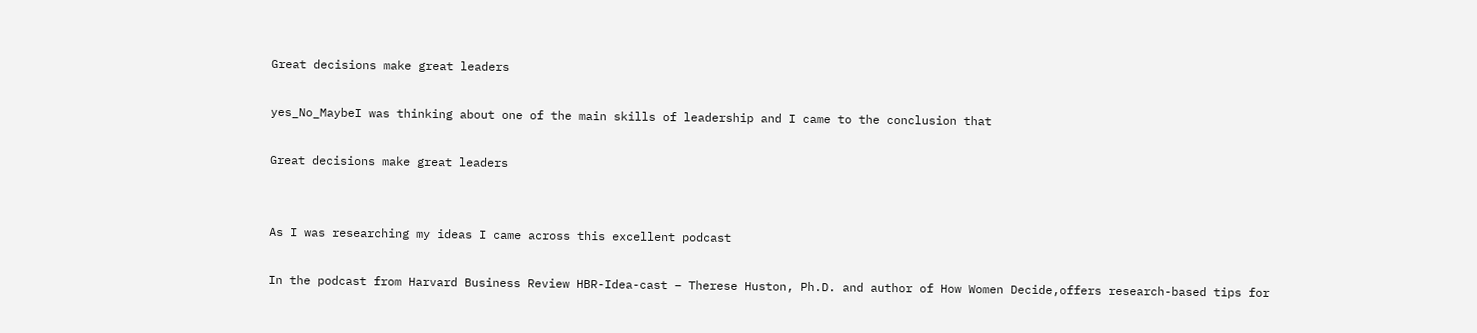Great decisions make great leaders

yes_No_MaybeI was thinking about one of the main skills of leadership and I came to the conclusion that

Great decisions make great leaders


As I was researching my ideas I came across this excellent podcast

In the podcast from Harvard Business Review HBR-Idea-cast – Therese Huston, Ph.D. and author of How Women Decide,offers research-based tips for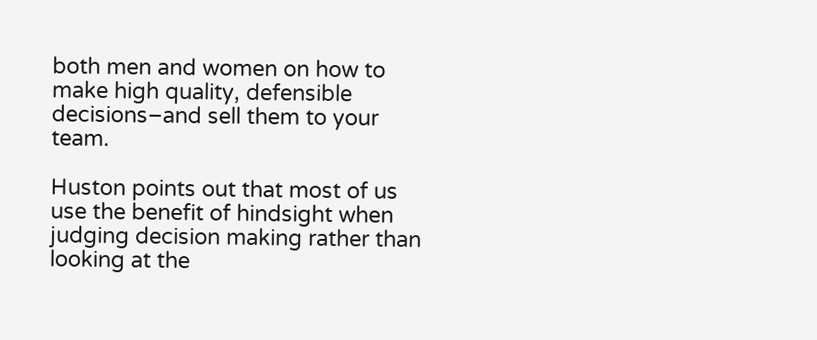both men and women on how to make high quality, defensible decisions–and sell them to your team.

Huston points out that most of us use the benefit of hindsight when judging decision making rather than looking at the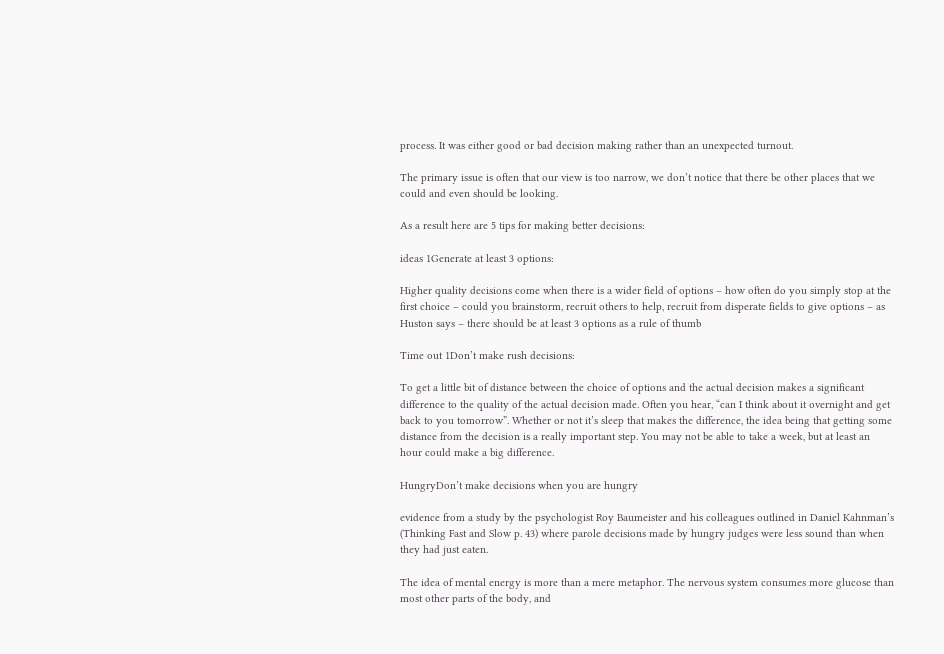process. It was either good or bad decision making rather than an unexpected turnout.

The primary issue is often that our view is too narrow, we don’t notice that there be other places that we could and even should be looking.

As a result here are 5 tips for making better decisions:

ideas 1Generate at least 3 options:

Higher quality decisions come when there is a wider field of options – how often do you simply stop at the first choice – could you brainstorm, recruit others to help, recruit from disperate fields to give options – as Huston says – there should be at least 3 options as a rule of thumb

Time out 1Don’t make rush decisions:

To get a little bit of distance between the choice of options and the actual decision makes a significant difference to the quality of the actual decision made. Often you hear, “can I think about it overnight and get back to you tomorrow”. Whether or not it’s sleep that makes the difference, the idea being that getting some distance from the decision is a really important step. You may not be able to take a week, but at least an hour could make a big difference.

HungryDon’t make decisions when you are hungry

evidence from a study by the psychologist Roy Baumeister and his colleagues outlined in Daniel Kahnman’s (Thinking Fast and Slow p. 43) where parole decisions made by hungry judges were less sound than when they had just eaten.

The idea of mental energy is more than a mere metaphor. The nervous system consumes more glucose than most other parts of the body, and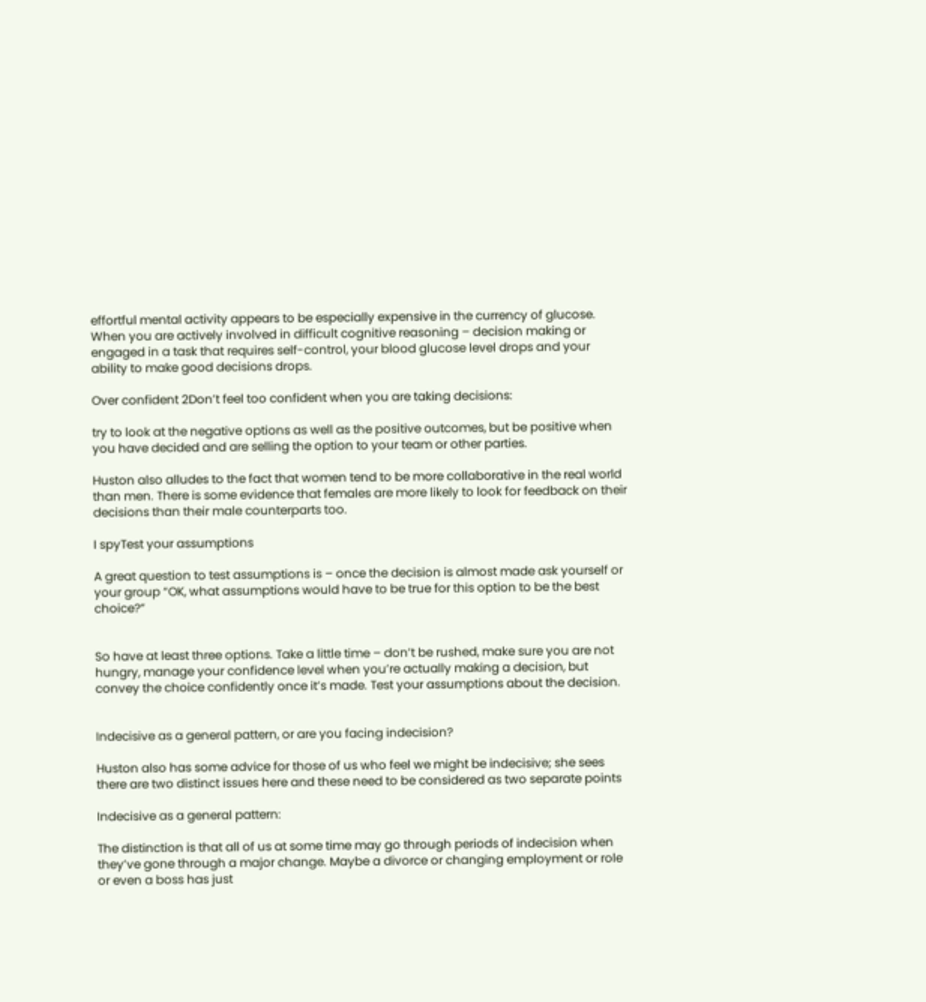effortful mental activity appears to be especially expensive in the currency of glucose. When you are actively involved in difficult cognitive reasoning – decision making or engaged in a task that requires self-control, your blood glucose level drops and your ability to make good decisions drops.

Over confident 2Don’t feel too confident when you are taking decisions:

try to look at the negative options as well as the positive outcomes, but be positive when you have decided and are selling the option to your team or other parties.

Huston also alludes to the fact that women tend to be more collaborative in the real world than men. There is some evidence that females are more likely to look for feedback on their decisions than their male counterparts too.

I spyTest your assumptions

A great question to test assumptions is – once the decision is almost made ask yourself or your group “OK, what assumptions would have to be true for this option to be the best choice?”


So have at least three options. Take a little time – don’t be rushed, make sure you are not hungry, manage your confidence level when you’re actually making a decision, but convey the choice confidently once it’s made. Test your assumptions about the decision.


Indecisive as a general pattern, or are you facing indecision?

Huston also has some advice for those of us who feel we might be indecisive; she sees there are two distinct issues here and these need to be considered as two separate points

Indecisive as a general pattern:

The distinction is that all of us at some time may go through periods of indecision when they’ve gone through a major change. Maybe a divorce or changing employment or role or even a boss has just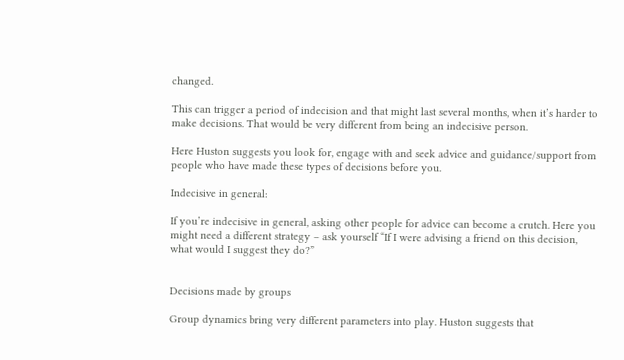changed.

This can trigger a period of indecision and that might last several months, when it’s harder to make decisions. That would be very different from being an indecisive person.

Here Huston suggests you look for, engage with and seek advice and guidance/support from people who have made these types of decisions before you.

Indecisive in general:

If you’re indecisive in general, asking other people for advice can become a crutch. Here you might need a different strategy – ask yourself “If I were advising a friend on this decision, what would I suggest they do?”


Decisions made by groups

Group dynamics bring very different parameters into play. Huston suggests that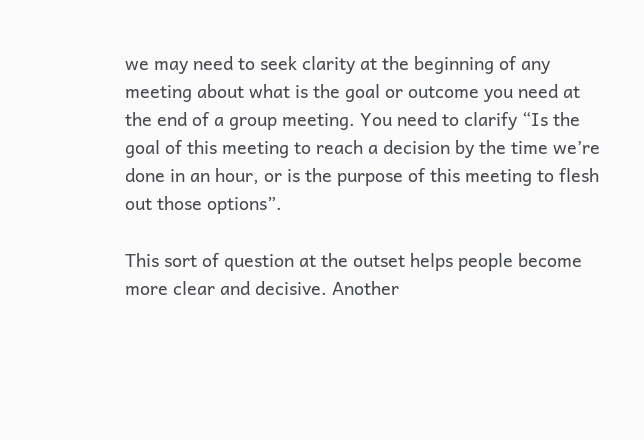we may need to seek clarity at the beginning of any meeting about what is the goal or outcome you need at the end of a group meeting. You need to clarify “Is the goal of this meeting to reach a decision by the time we’re done in an hour, or is the purpose of this meeting to flesh out those options”.

This sort of question at the outset helps people become more clear and decisive. Another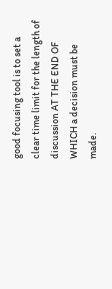good focusing tool is to set a clear time limit for the length of discussion AT THE END OF WHICH a decision must be made.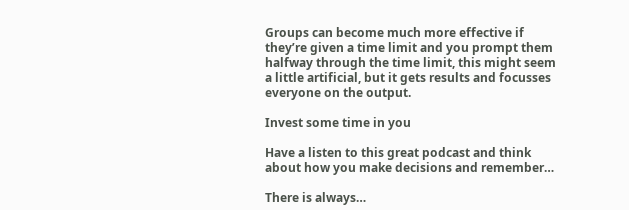Groups can become much more effective if they’re given a time limit and you prompt them halfway through the time limit, this might seem a little artificial, but it gets results and focusses everyone on the output.

Invest some time in you

Have a listen to this great podcast and think about how you make decisions and remember…

There is always…